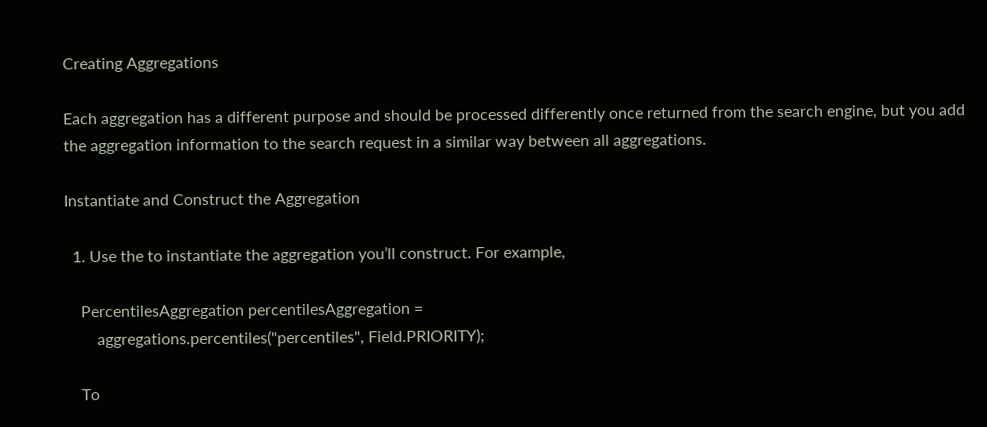Creating Aggregations

Each aggregation has a different purpose and should be processed differently once returned from the search engine, but you add the aggregation information to the search request in a similar way between all aggregations.

Instantiate and Construct the Aggregation

  1. Use the to instantiate the aggregation you’ll construct. For example,

    PercentilesAggregation percentilesAggregation =
        aggregations.percentiles("percentiles", Field.PRIORITY);

    To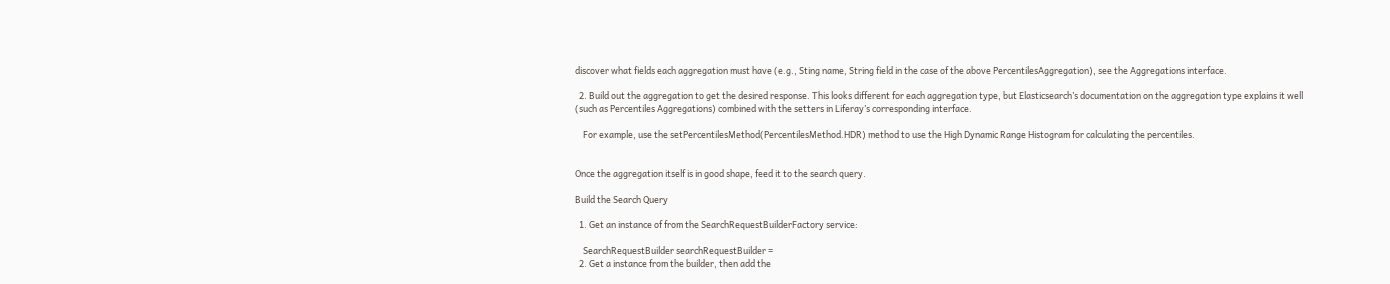discover what fields each aggregation must have (e.g., Sting name, String field in the case of the above PercentilesAggregation), see the Aggregations interface.

  2. Build out the aggregation to get the desired response. This looks different for each aggregation type, but Elasticsearch’s documentation on the aggregation type explains it well (such as Percentiles Aggregations) combined with the setters in Liferay’s corresponding interface.

    For example, use the setPercentilesMethod(PercentilesMethod.HDR) method to use the High Dynamic Range Histogram for calculating the percentiles.


Once the aggregation itself is in good shape, feed it to the search query.

Build the Search Query

  1. Get an instance of from the SearchRequestBuilderFactory service:

    SearchRequestBuilder searchRequestBuilder =
  2. Get a instance from the builder, then add the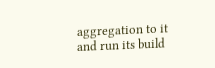aggregation to it and run its build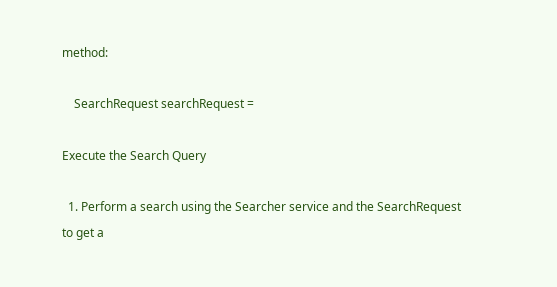method:

    SearchRequest searchRequest =

Execute the Search Query

  1. Perform a search using the Searcher service and the SearchRequest to get a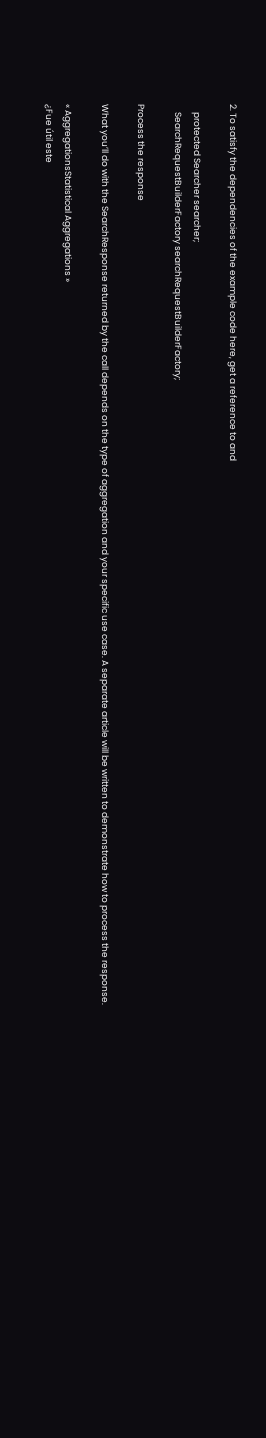2. To satisfy the dependencies of the example code here, get a reference to and

    protected Searcher searcher;
    SearchRequestBuilderFactory searchRequestBuilderFactory;

Process the response

What you’ll do with the SearchResponse returned by the call depends on the type of aggregation and your specific use case. A separate article will be written to demonstrate how to process the response.

« AggregationsStatistical Aggregations »
¿Fue útil este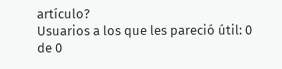artículo?
Usuarios a los que les pareció útil: 0 de 0